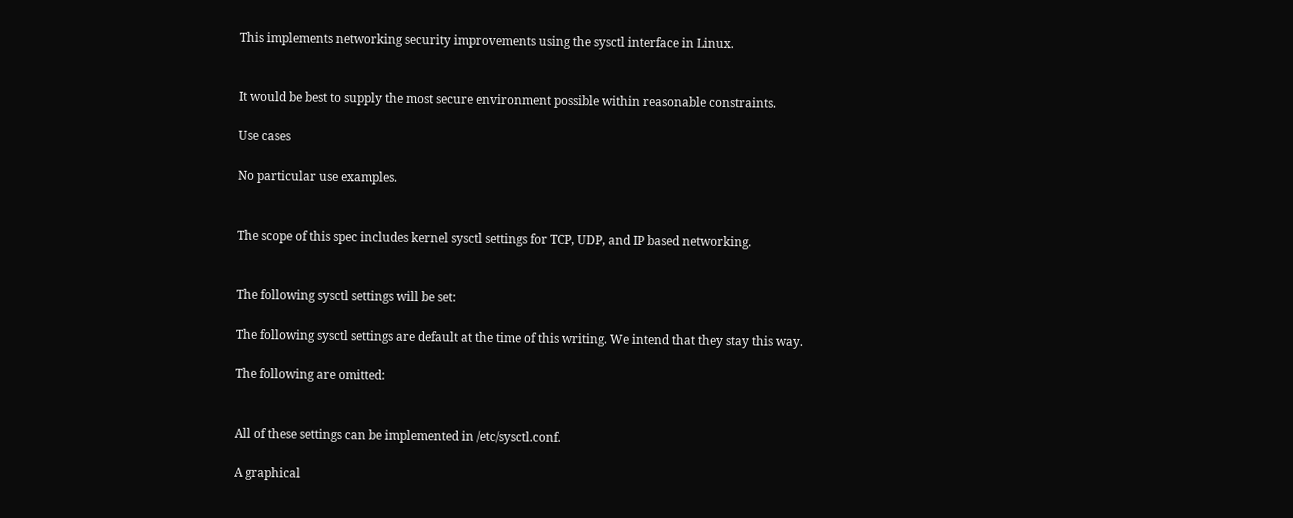This implements networking security improvements using the sysctl interface in Linux.


It would be best to supply the most secure environment possible within reasonable constraints.

Use cases

No particular use examples.


The scope of this spec includes kernel sysctl settings for TCP, UDP, and IP based networking.


The following sysctl settings will be set:

The following sysctl settings are default at the time of this writing. We intend that they stay this way.

The following are omitted:


All of these settings can be implemented in /etc/sysctl.conf.

A graphical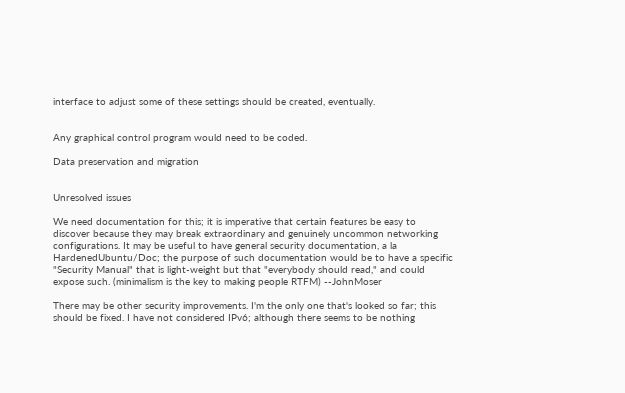interface to adjust some of these settings should be created, eventually.


Any graphical control program would need to be coded.

Data preservation and migration


Unresolved issues

We need documentation for this; it is imperative that certain features be easy to discover because they may break extraordinary and genuinely uncommon networking configurations. It may be useful to have general security documentation, a la HardenedUbuntu/Doc; the purpose of such documentation would be to have a specific "Security Manual" that is light-weight but that "everybody should read," and could expose such. (minimalism is the key to making people RTFM) --JohnMoser

There may be other security improvements. I'm the only one that's looked so far; this should be fixed. I have not considered IPv6; although there seems to be nothing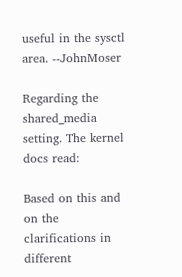useful in the sysctl area. --JohnMoser

Regarding the shared_media setting. The kernel docs read:

Based on this and on the clarifications in different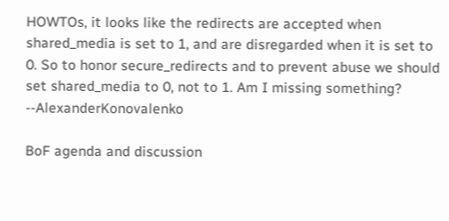HOWTOs, it looks like the redirects are accepted when shared_media is set to 1, and are disregarded when it is set to 0. So to honor secure_redirects and to prevent abuse we should set shared_media to 0, not to 1. Am I missing something? --AlexanderKonovalenko

BoF agenda and discussion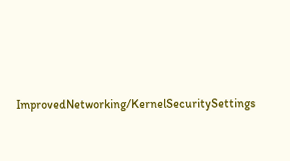ImprovedNetworking/KernelSecuritySettings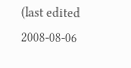(last edited 2008-08-06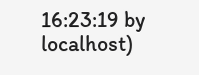16:23:19 by localhost)